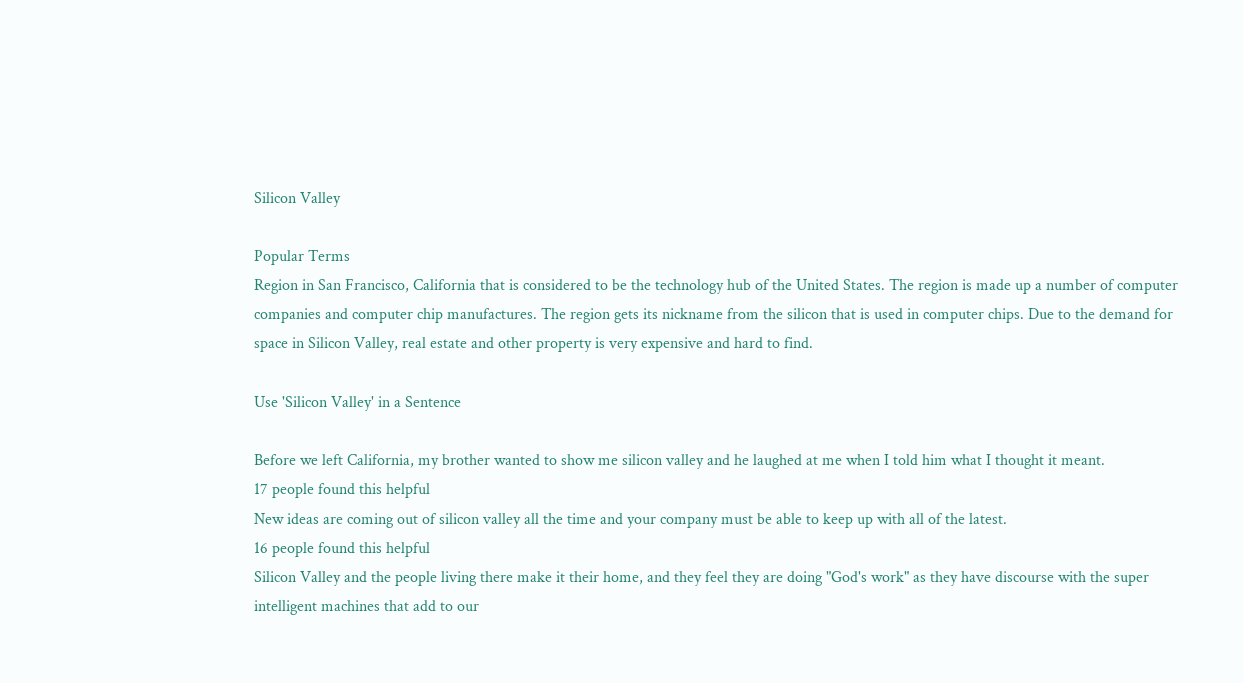Silicon Valley

Popular Terms
Region in San Francisco, California that is considered to be the technology hub of the United States. The region is made up a number of computer companies and computer chip manufactures. The region gets its nickname from the silicon that is used in computer chips. Due to the demand for space in Silicon Valley, real estate and other property is very expensive and hard to find.

Use 'Silicon Valley' in a Sentence

Before we left California, my brother wanted to show me silicon valley and he laughed at me when I told him what I thought it meant.
17 people found this helpful
New ideas are coming out of silicon valley all the time and your company must be able to keep up with all of the latest.
16 people found this helpful
Silicon Valley and the people living there make it their home, and they feel they are doing "God's work" as they have discourse with the super intelligent machines that add to our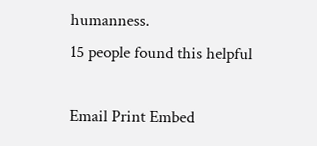humanness.
15 people found this helpful

Email Print Embed